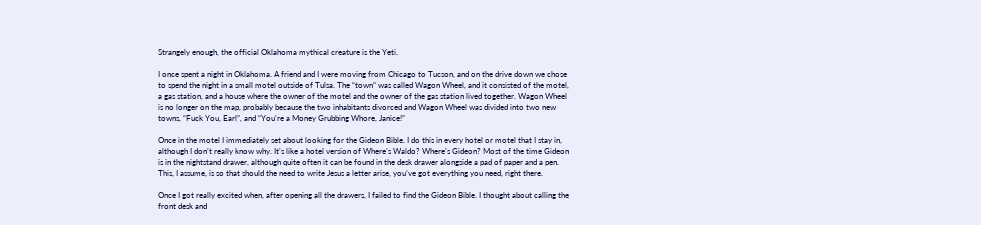Strangely enough, the official Oklahoma mythical creature is the Yeti.

I once spent a night in Oklahoma. A friend and I were moving from Chicago to Tucson, and on the drive down we chose to spend the night in a small motel outside of Tulsa. The “town” was called Wagon Wheel, and it consisted of the motel, a gas station, and a house where the owner of the motel and the owner of the gas station lived together. Wagon Wheel is no longer on the map, probably because the two inhabitants divorced and Wagon Wheel was divided into two new towns, “Fuck You, Earl”, and “You’re a Money Grubbing Whore, Janice!”

Once in the motel I immediately set about looking for the Gideon Bible. I do this in every hotel or motel that I stay in, although I don’t really know why. It’s like a hotel version of Where’s Waldo? Where’s Gideon? Most of the time Gideon is in the nightstand drawer, although quite often it can be found in the desk drawer alongside a pad of paper and a pen. This, I assume, is so that should the need to write Jesus a letter arise, you’ve got everything you need, right there.

Once I got really excited when, after opening all the drawers, I failed to find the Gideon Bible. I thought about calling the front desk and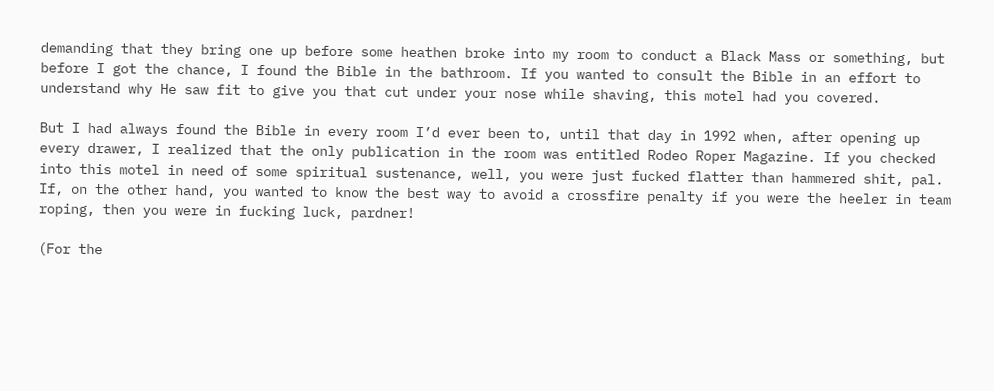demanding that they bring one up before some heathen broke into my room to conduct a Black Mass or something, but before I got the chance, I found the Bible in the bathroom. If you wanted to consult the Bible in an effort to understand why He saw fit to give you that cut under your nose while shaving, this motel had you covered.

But I had always found the Bible in every room I’d ever been to, until that day in 1992 when, after opening up every drawer, I realized that the only publication in the room was entitled Rodeo Roper Magazine. If you checked into this motel in need of some spiritual sustenance, well, you were just fucked flatter than hammered shit, pal. If, on the other hand, you wanted to know the best way to avoid a crossfire penalty if you were the heeler in team roping, then you were in fucking luck, pardner!

(For the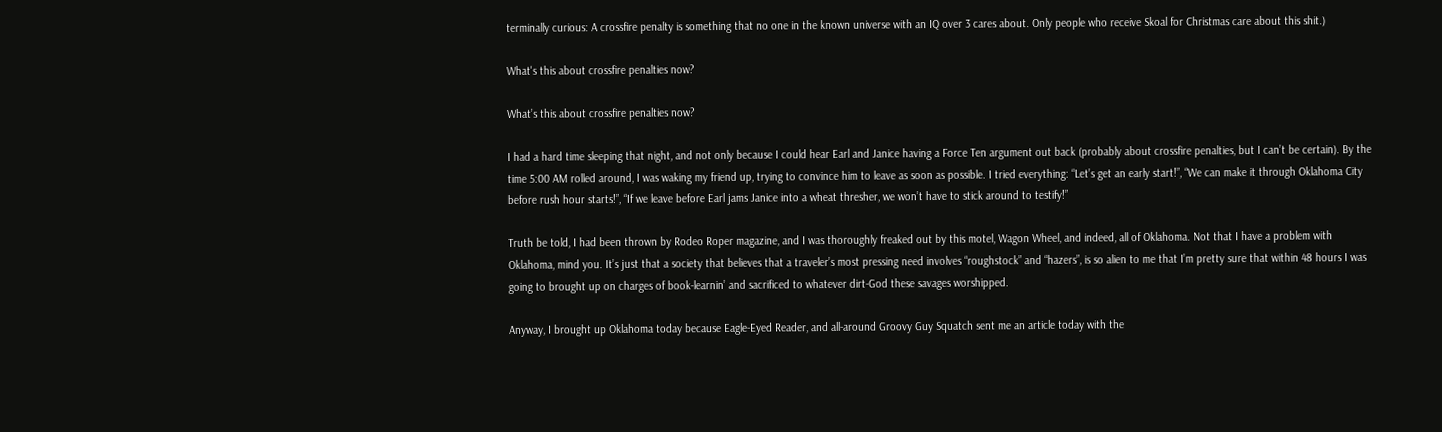terminally curious: A crossfire penalty is something that no one in the known universe with an IQ over 3 cares about. Only people who receive Skoal for Christmas care about this shit.)

What's this about crossfire penalties now?

What’s this about crossfire penalties now?

I had a hard time sleeping that night, and not only because I could hear Earl and Janice having a Force Ten argument out back (probably about crossfire penalties, but I can’t be certain). By the time 5:00 AM rolled around, I was waking my friend up, trying to convince him to leave as soon as possible. I tried everything: “Let’s get an early start!”, “We can make it through Oklahoma City before rush hour starts!”, “If we leave before Earl jams Janice into a wheat thresher, we won’t have to stick around to testify!”

Truth be told, I had been thrown by Rodeo Roper magazine, and I was thoroughly freaked out by this motel, Wagon Wheel, and indeed, all of Oklahoma. Not that I have a problem with Oklahoma, mind you. It’s just that a society that believes that a traveler’s most pressing need involves “roughstock” and “hazers”, is so alien to me that I’m pretty sure that within 48 hours I was going to brought up on charges of book-learnin’ and sacrificed to whatever dirt-God these savages worshipped.

Anyway, I brought up Oklahoma today because Eagle-Eyed Reader, and all-around Groovy Guy Squatch sent me an article today with the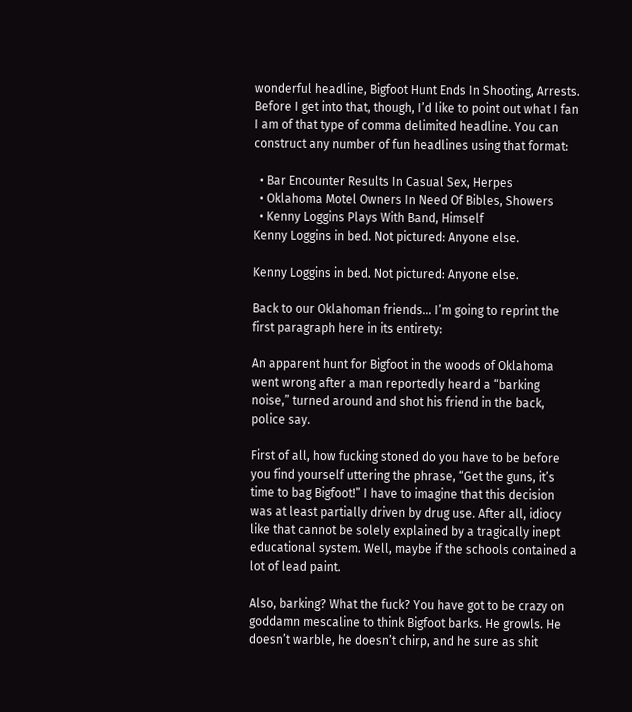wonderful headline, Bigfoot Hunt Ends In Shooting, Arrests. Before I get into that, though, I’d like to point out what I fan I am of that type of comma delimited headline. You can construct any number of fun headlines using that format:

  • Bar Encounter Results In Casual Sex, Herpes
  • Oklahoma Motel Owners In Need Of Bibles, Showers
  • Kenny Loggins Plays With Band, Himself
Kenny Loggins in bed. Not pictured: Anyone else.

Kenny Loggins in bed. Not pictured: Anyone else.

Back to our Oklahoman friends… I’m going to reprint the first paragraph here in its entirety:

An apparent hunt for Bigfoot in the woods of Oklahoma went wrong after a man reportedly heard a “barking noise,” turned around and shot his friend in the back, police say.

First of all, how fucking stoned do you have to be before you find yourself uttering the phrase, “Get the guns, it’s time to bag Bigfoot!” I have to imagine that this decision was at least partially driven by drug use. After all, idiocy like that cannot be solely explained by a tragically inept educational system. Well, maybe if the schools contained a lot of lead paint.

Also, barking? What the fuck? You have got to be crazy on goddamn mescaline to think Bigfoot barks. He growls. He doesn’t warble, he doesn’t chirp, and he sure as shit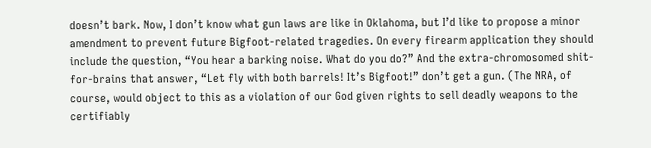doesn’t bark. Now, I don’t know what gun laws are like in Oklahoma, but I’d like to propose a minor amendment to prevent future Bigfoot-related tragedies. On every firearm application they should include the question, “You hear a barking noise. What do you do?” And the extra-chromosomed shit-for-brains that answer, “Let fly with both barrels! It’s Bigfoot!” don’t get a gun. (The NRA, of course, would object to this as a violation of our God given rights to sell deadly weapons to the certifiably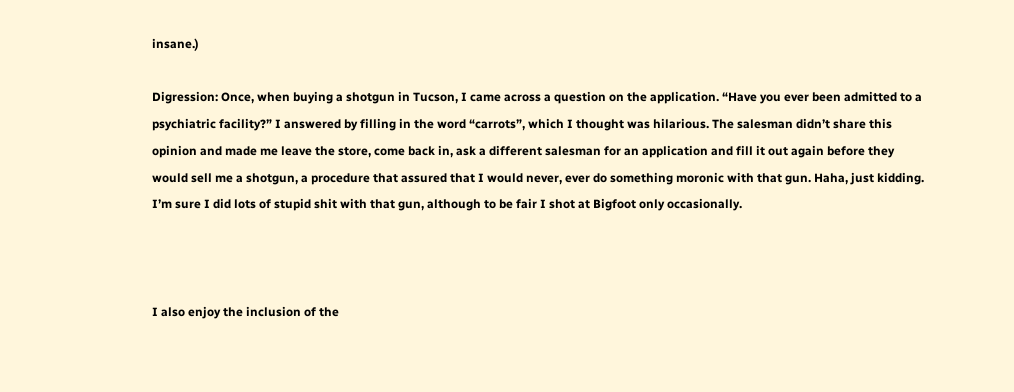insane.)

Digression: Once, when buying a shotgun in Tucson, I came across a question on the application. “Have you ever been admitted to a psychiatric facility?” I answered by filling in the word “carrots”, which I thought was hilarious. The salesman didn’t share this opinion and made me leave the store, come back in, ask a different salesman for an application and fill it out again before they would sell me a shotgun, a procedure that assured that I would never, ever do something moronic with that gun. Haha, just kidding. I’m sure I did lots of stupid shit with that gun, although to be fair I shot at Bigfoot only occasionally.



I also enjoy the inclusion of the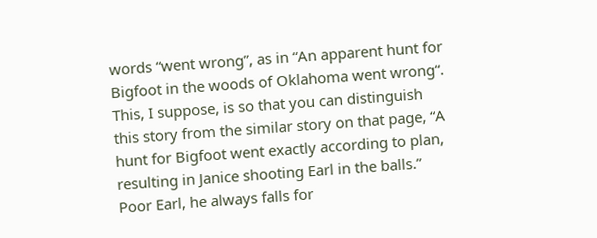words “went wrong”, as in “An apparent hunt for Bigfoot in the woods of Oklahoma went wrong“. This, I suppose, is so that you can distinguish this story from the similar story on that page, “A hunt for Bigfoot went exactly according to plan, resulting in Janice shooting Earl in the balls.” Poor Earl, he always falls for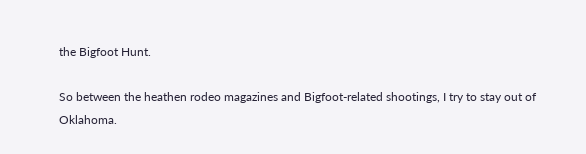the Bigfoot Hunt.

So between the heathen rodeo magazines and Bigfoot-related shootings, I try to stay out of Oklahoma.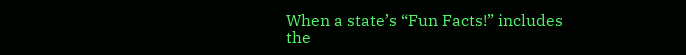When a state’s “Fun Facts!” includes the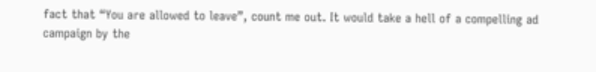fact that “You are allowed to leave”, count me out. It would take a hell of a compelling ad campaign by the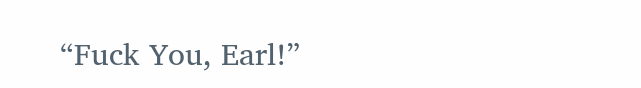“Fuck You, Earl!”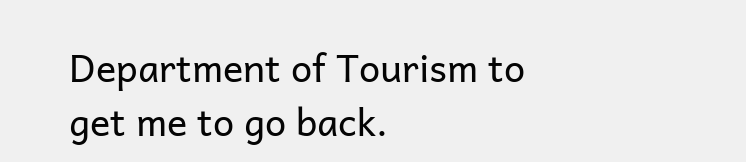Department of Tourism to get me to go back.